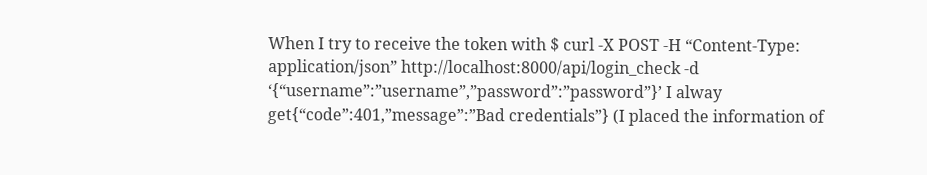When I try to receive the token with $ curl -X POST -H “Content-Type: application/json” http://localhost:8000/api/login_check -d ‘{“username”:”username”,”password”:”password”}’ I alway get{“code”:401,”message”:”Bad credentials”} (I placed the information of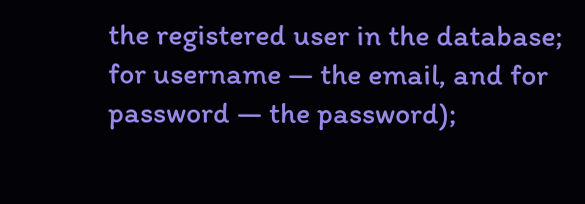the registered user in the database; for username — the email, and for password — the password);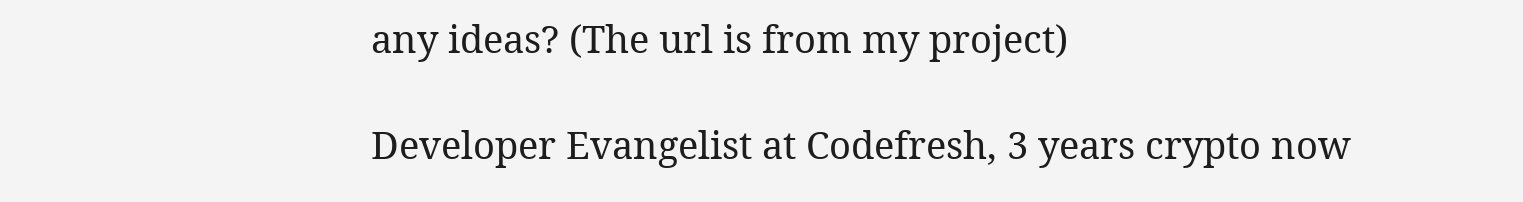any ideas? (The url is from my project)

Developer Evangelist at Codefresh, 3 years crypto now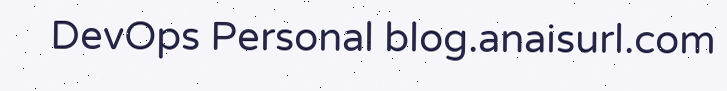DevOps Personal blog.anaisurl.com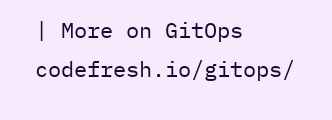| More on GitOps codefresh.io/gitops/